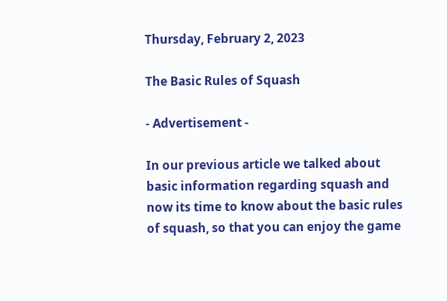Thursday, February 2, 2023

The Basic Rules of Squash

- Advertisement -

In our previous article we talked about basic information regarding squash and now its time to know about the basic rules of squash, so that you can enjoy the game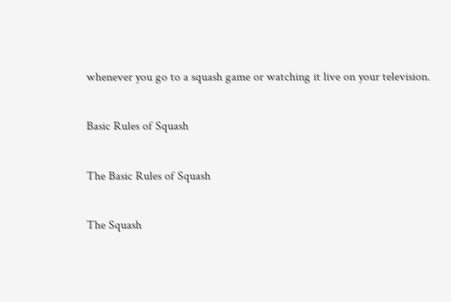whenever you go to a squash game or watching it live on your television.

Basic Rules of Squash

The Basic Rules of Squash

The Squash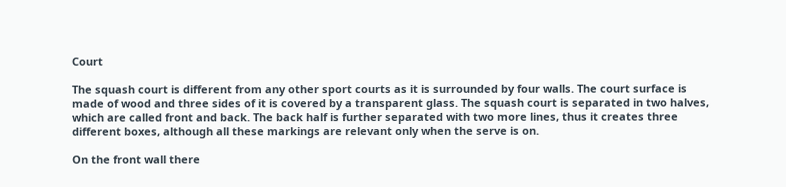Court

The squash court is different from any other sport courts as it is surrounded by four walls. The court surface is made of wood and three sides of it is covered by a transparent glass. The squash court is separated in two halves, which are called front and back. The back half is further separated with two more lines, thus it creates three different boxes, although all these markings are relevant only when the serve is on.

On the front wall there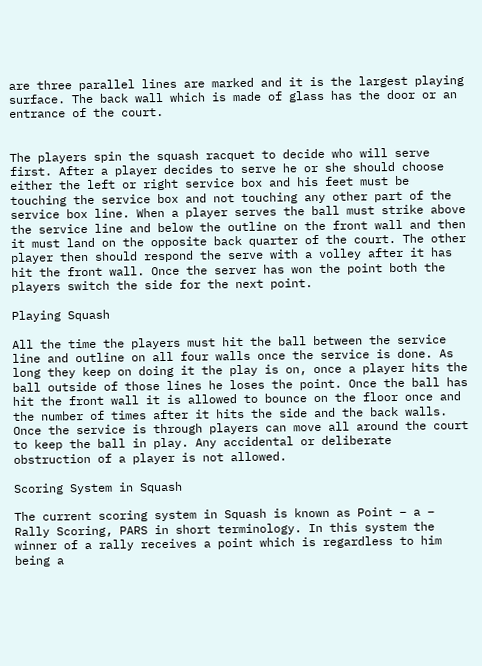are three parallel lines are marked and it is the largest playing surface. The back wall which is made of glass has the door or an entrance of the court.


The players spin the squash racquet to decide who will serve first. After a player decides to serve he or she should choose either the left or right service box and his feet must be touching the service box and not touching any other part of the service box line. When a player serves the ball must strike above the service line and below the outline on the front wall and then it must land on the opposite back quarter of the court. The other player then should respond the serve with a volley after it has hit the front wall. Once the server has won the point both the players switch the side for the next point.

Playing Squash

All the time the players must hit the ball between the service line and outline on all four walls once the service is done. As long they keep on doing it the play is on, once a player hits the ball outside of those lines he loses the point. Once the ball has hit the front wall it is allowed to bounce on the floor once and the number of times after it hits the side and the back walls. Once the service is through players can move all around the court to keep the ball in play. Any accidental or deliberate obstruction of a player is not allowed.

Scoring System in Squash

The current scoring system in Squash is known as Point – a – Rally Scoring, PARS in short terminology. In this system the winner of a rally receives a point which is regardless to him being a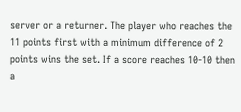server or a returner. The player who reaches the 11 points first with a minimum difference of 2 points wins the set. If a score reaches 10-10 then a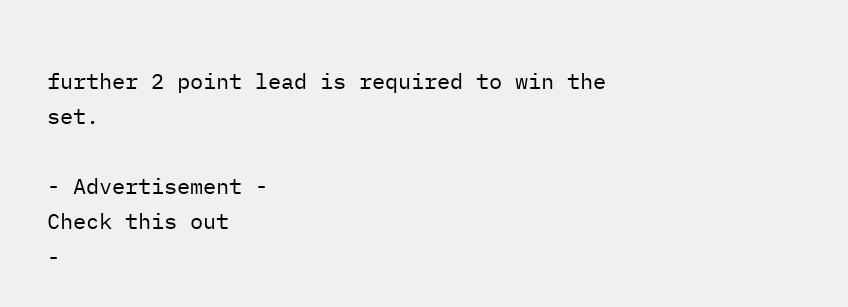further 2 point lead is required to win the set.

- Advertisement -
Check this out
-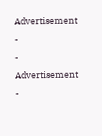Advertisement -
- Advertisement -